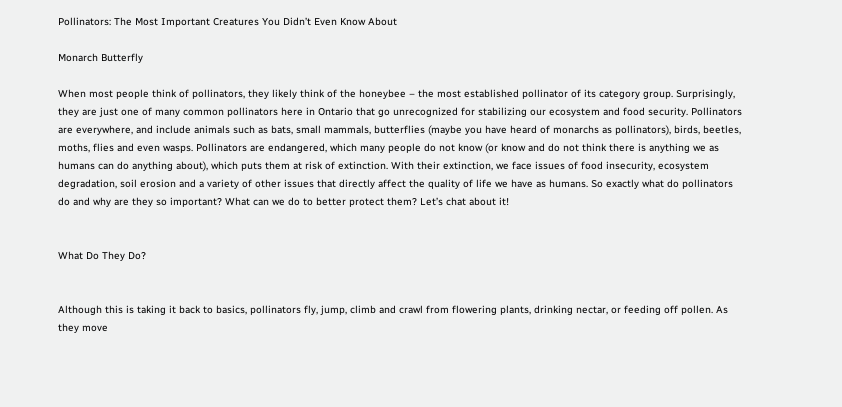Pollinators: The Most Important Creatures You Didn’t Even Know About

Monarch Butterfly

When most people think of pollinators, they likely think of the honeybee – the most established pollinator of its category group. Surprisingly, they are just one of many common pollinators here in Ontario that go unrecognized for stabilizing our ecosystem and food security. Pollinators are everywhere, and include animals such as bats, small mammals, butterflies (maybe you have heard of monarchs as pollinators), birds, beetles, moths, flies and even wasps. Pollinators are endangered, which many people do not know (or know and do not think there is anything we as humans can do anything about), which puts them at risk of extinction. With their extinction, we face issues of food insecurity, ecosystem degradation, soil erosion and a variety of other issues that directly affect the quality of life we have as humans. So exactly what do pollinators do and why are they so important? What can we do to better protect them? Let’s chat about it!


What Do They Do?


Although this is taking it back to basics, pollinators fly, jump, climb and crawl from flowering plants, drinking nectar, or feeding off pollen. As they move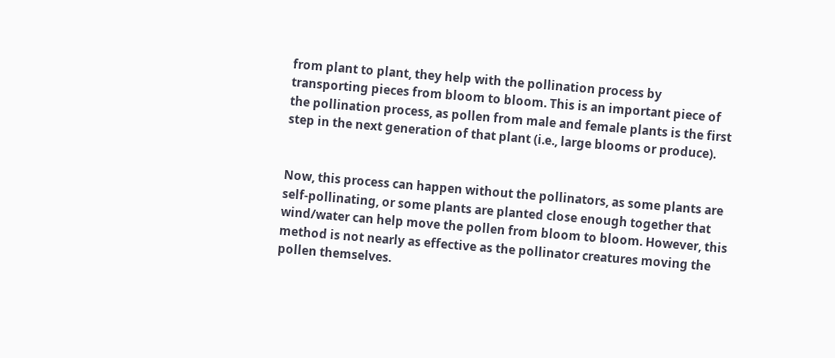from plant to plant, they help with the pollination process by transporting pieces from bloom to bloom. This is an important piece of the pollination process, as pollen from male and female plants is the first step in the next generation of that plant (i.e., large blooms or produce).


Now, this process can happen without the pollinators, as some plants are self-pollinating, or some plants are planted close enough together that wind/water can help move the pollen from bloom to bloom. However, this method is not nearly as effective as the pollinator creatures moving the pollen themselves.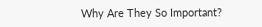Why Are They So Important?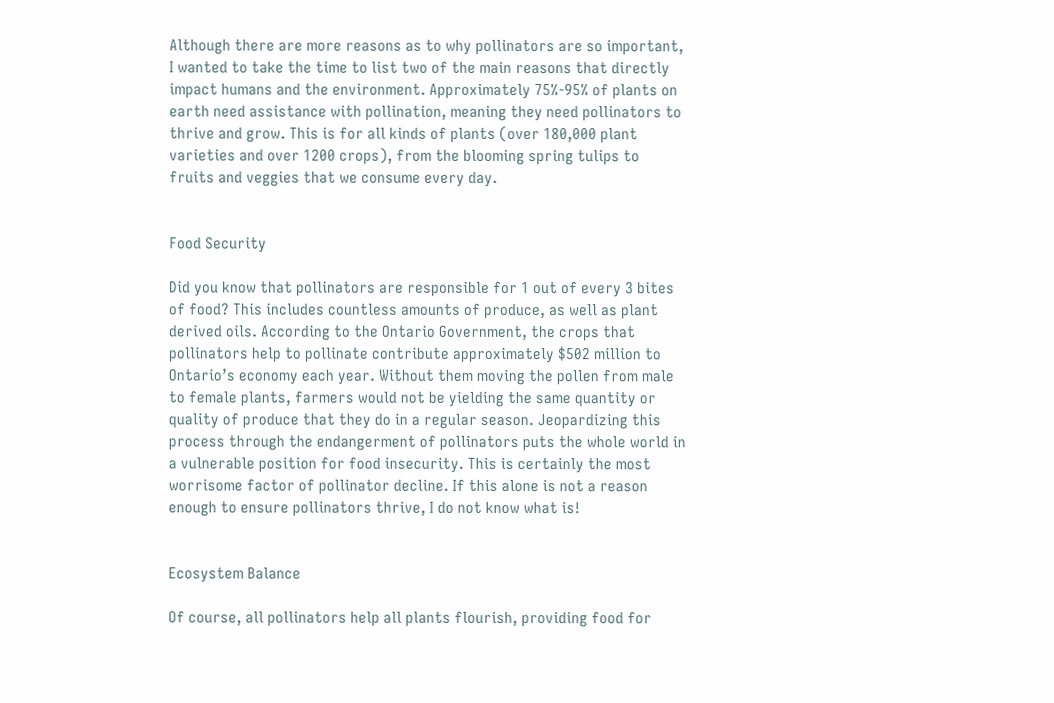Although there are more reasons as to why pollinators are so important, I wanted to take the time to list two of the main reasons that directly impact humans and the environment. Approximately 75%-95% of plants on earth need assistance with pollination, meaning they need pollinators to thrive and grow. This is for all kinds of plants (over 180,000 plant varieties and over 1200 crops), from the blooming spring tulips to fruits and veggies that we consume every day.


Food Security

Did you know that pollinators are responsible for 1 out of every 3 bites of food? This includes countless amounts of produce, as well as plant derived oils. According to the Ontario Government, the crops that pollinators help to pollinate contribute approximately $502 million to Ontario’s economy each year. Without them moving the pollen from male to female plants, farmers would not be yielding the same quantity or quality of produce that they do in a regular season. Jeopardizing this process through the endangerment of pollinators puts the whole world in a vulnerable position for food insecurity. This is certainly the most worrisome factor of pollinator decline. If this alone is not a reason enough to ensure pollinators thrive, I do not know what is!


Ecosystem Balance

Of course, all pollinators help all plants flourish, providing food for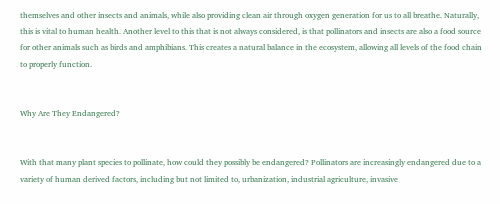themselves and other insects and animals, while also providing clean air through oxygen generation for us to all breathe. Naturally, this is vital to human health. Another level to this that is not always considered, is that pollinators and insects are also a food source for other animals such as birds and amphibians. This creates a natural balance in the ecosystem, allowing all levels of the food chain to properly function.


Why Are They Endangered?


With that many plant species to pollinate, how could they possibly be endangered? Pollinators are increasingly endangered due to a variety of human derived factors, including but not limited to, urbanization, industrial agriculture, invasive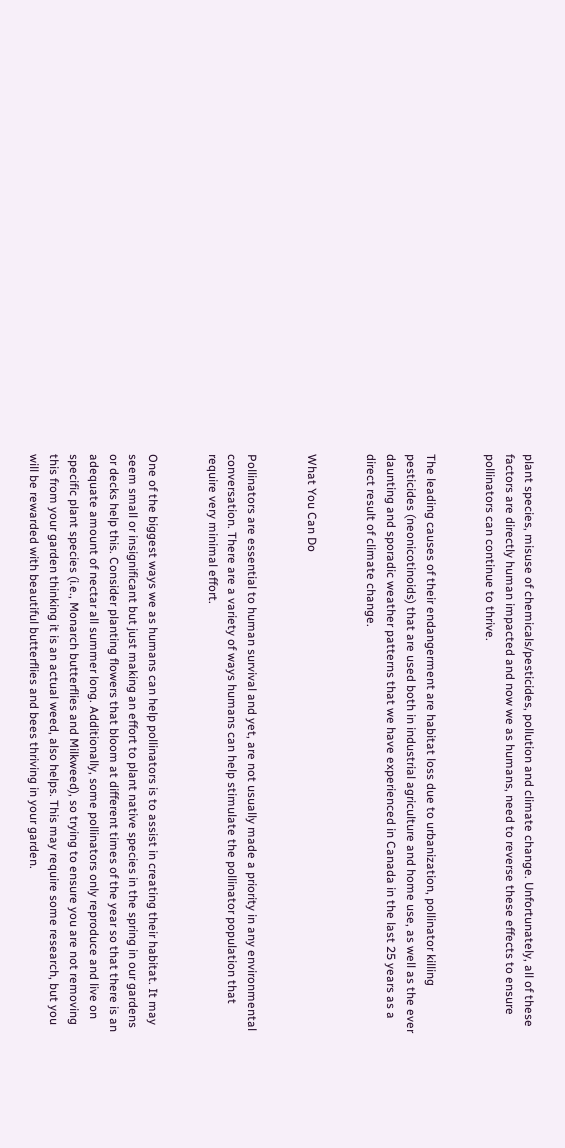plant species, misuse of chemicals/pesticides, pollution and climate change. Unfortunately, all of these factors are directly human impacted and now we as humans, need to reverse these effects to ensure pollinators can continue to thrive.


The leading causes of their endangerment are habitat loss due to urbanization, pollinator killing pesticides (neonicotinoids) that are used both in industrial agriculture and home use, as well as the ever daunting and sporadic weather patterns that we have experienced in Canada in the last 25 years as a direct result of climate change.


What You Can Do


Pollinators are essential to human survival and yet, are not usually made a priority in any environmental conversation. There are a variety of ways humans can help stimulate the pollinator population that require very minimal effort.


One of the biggest ways we as humans can help pollinators is to assist in creating their habitat. It may seem small or insignificant but just making an effort to plant native species in the spring in our gardens or decks help this. Consider planting flowers that bloom at different times of the year so that there is an adequate amount of nectar all summer long. Additionally, some pollinators only reproduce and live on specific plant species (i.e., Monarch butterflies and Milkweed), so trying to ensure you are not removing this from your garden thinking it is an actual weed, also helps. This may require some research, but you will be rewarded with beautiful butterflies and bees thriving in your garden.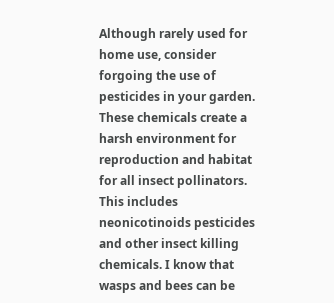Although rarely used for home use, consider forgoing the use of pesticides in your garden. These chemicals create a harsh environment for reproduction and habitat for all insect pollinators. This includes neonicotinoids pesticides and other insect killing chemicals. I know that wasps and bees can be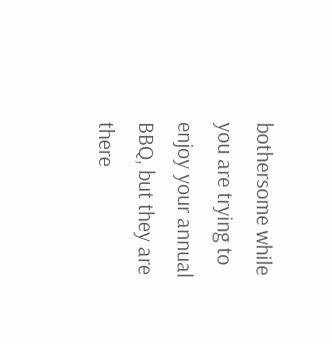bothersome while you are trying to enjoy your annual BBQ, but they are there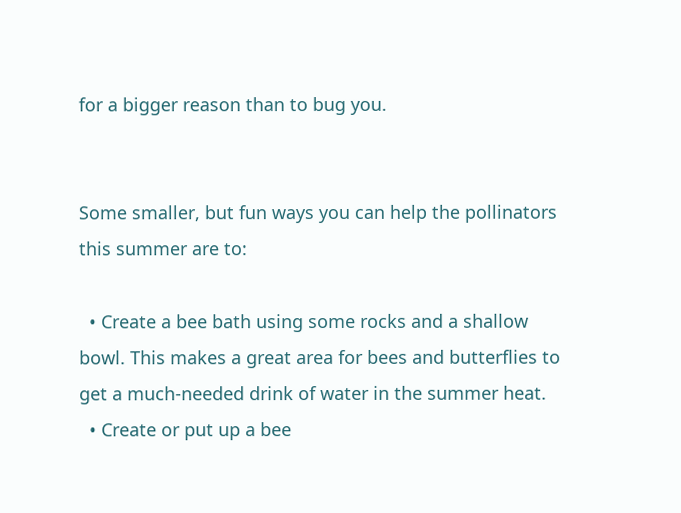for a bigger reason than to bug you.


Some smaller, but fun ways you can help the pollinators this summer are to:

  • Create a bee bath using some rocks and a shallow bowl. This makes a great area for bees and butterflies to get a much-needed drink of water in the summer heat.
  • Create or put up a bee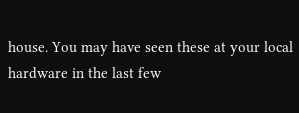house. You may have seen these at your local hardware in the last few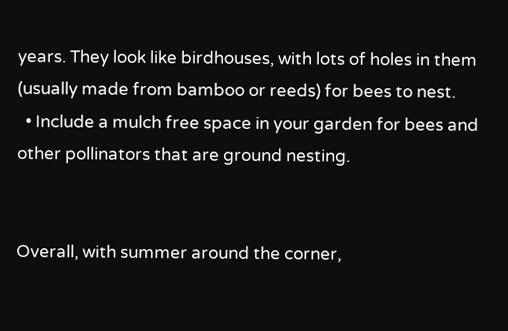years. They look like birdhouses, with lots of holes in them (usually made from bamboo or reeds) for bees to nest.
  • Include a mulch free space in your garden for bees and other pollinators that are ground nesting.


Overall, with summer around the corner,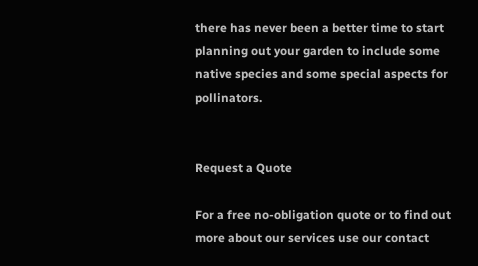there has never been a better time to start planning out your garden to include some native species and some special aspects for pollinators.


Request a Quote

For a free no-obligation quote or to find out more about our services use our contact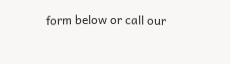form below or call our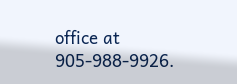office at 905-988-9926.